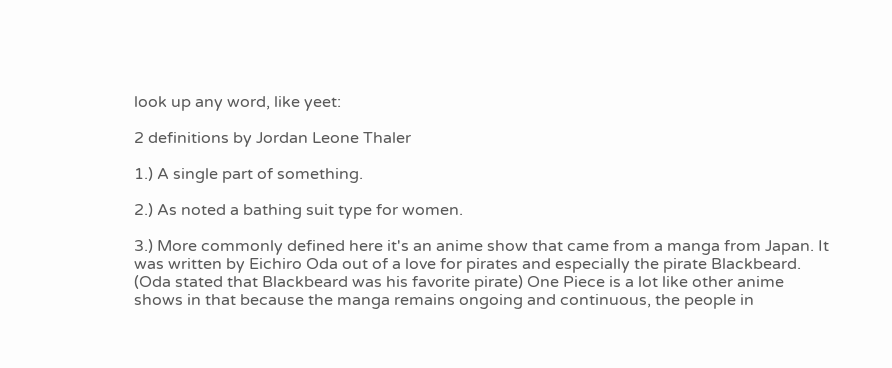look up any word, like yeet:

2 definitions by Jordan Leone Thaler

1.) A single part of something.

2.) As noted a bathing suit type for women.

3.) More commonly defined here it's an anime show that came from a manga from Japan. It was written by Eichiro Oda out of a love for pirates and especially the pirate Blackbeard. (Oda stated that Blackbeard was his favorite pirate) One Piece is a lot like other anime shows in that because the manga remains ongoing and continuous, the people in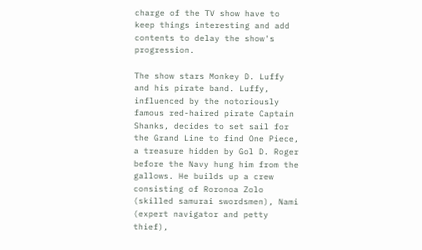charge of the TV show have to keep things interesting and add contents to delay the show's progression.

The show stars Monkey D. Luffy and his pirate band. Luffy, influenced by the notoriously famous red-haired pirate Captain Shanks, decides to set sail for the Grand Line to find One Piece, a treasure hidden by Gol D. Roger before the Navy hung him from the gallows. He builds up a crew consisting of Roronoa Zolo (skilled samurai swordsmen), Nami (expert navigator and petty thief),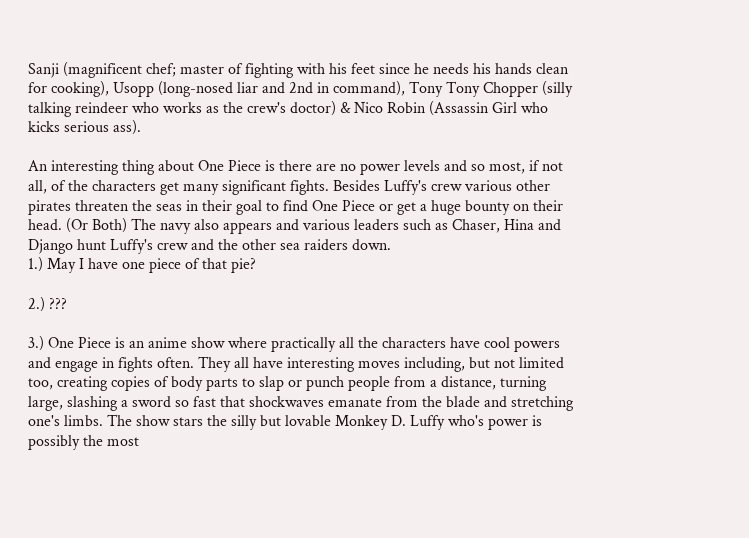Sanji (magnificent chef; master of fighting with his feet since he needs his hands clean for cooking), Usopp (long-nosed liar and 2nd in command), Tony Tony Chopper (silly talking reindeer who works as the crew's doctor) & Nico Robin (Assassin Girl who kicks serious ass).

An interesting thing about One Piece is there are no power levels and so most, if not all, of the characters get many significant fights. Besides Luffy's crew various other pirates threaten the seas in their goal to find One Piece or get a huge bounty on their head. (Or Both) The navy also appears and various leaders such as Chaser, Hina and Django hunt Luffy's crew and the other sea raiders down.
1.) May I have one piece of that pie?

2.) ???

3.) One Piece is an anime show where practically all the characters have cool powers and engage in fights often. They all have interesting moves including, but not limited too, creating copies of body parts to slap or punch people from a distance, turning large, slashing a sword so fast that shockwaves emanate from the blade and stretching one's limbs. The show stars the silly but lovable Monkey D. Luffy who's power is possibly the most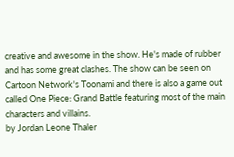creative and awesome in the show. He's made of rubber and has some great clashes. The show can be seen on Cartoon Network's Toonami and there is also a game out called One Piece: Grand Battle featuring most of the main characters and villains.
by Jordan Leone Thaler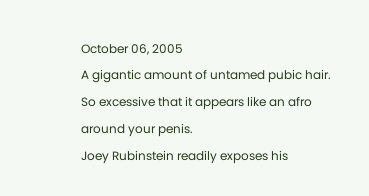October 06, 2005
A gigantic amount of untamed pubic hair. So excessive that it appears like an afro around your penis.
Joey Rubinstein readily exposes his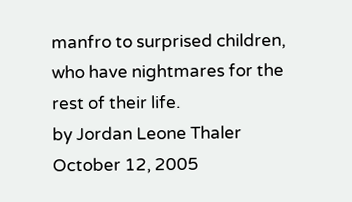manfro to surprised children, who have nightmares for the rest of their life.
by Jordan Leone Thaler October 12, 2005